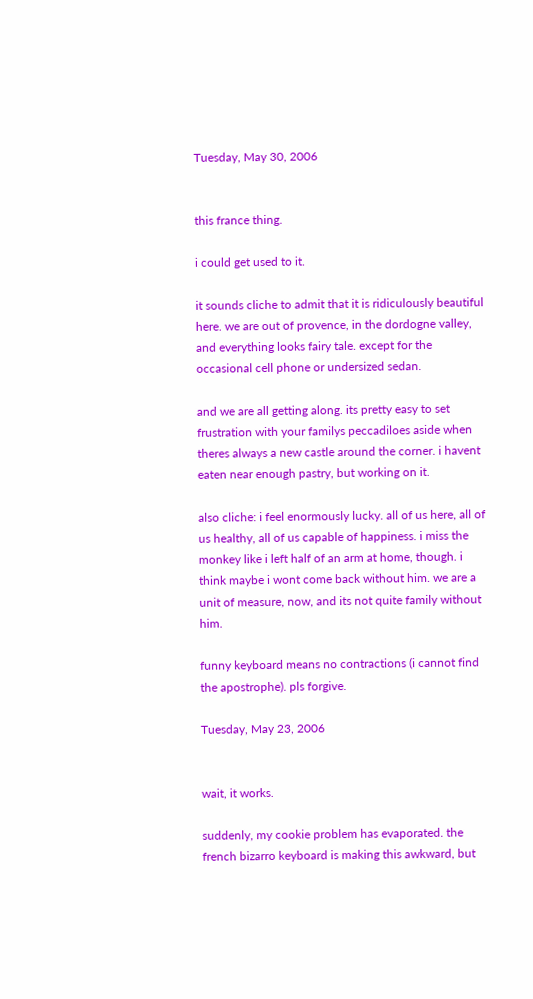Tuesday, May 30, 2006


this france thing.

i could get used to it.

it sounds cliche to admit that it is ridiculously beautiful here. we are out of provence, in the dordogne valley, and everything looks fairy tale. except for the occasional cell phone or undersized sedan.

and we are all getting along. its pretty easy to set frustration with your familys peccadiloes aside when theres always a new castle around the corner. i havent eaten near enough pastry, but working on it.

also cliche: i feel enormously lucky. all of us here, all of us healthy, all of us capable of happiness. i miss the monkey like i left half of an arm at home, though. i think maybe i wont come back without him. we are a unit of measure, now, and its not quite family without him.

funny keyboard means no contractions (i cannot find the apostrophe). pls forgive.

Tuesday, May 23, 2006


wait, it works.

suddenly, my cookie problem has evaporated. the french bizarro keyboard is making this awkward, but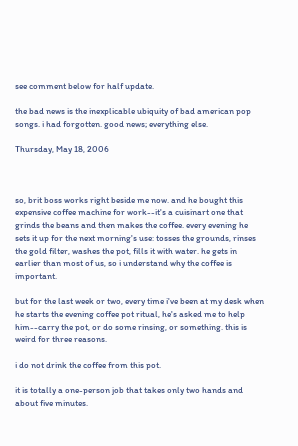see comment below for half update.

the bad news is the inexplicable ubiquity of bad american pop songs. i had forgotten. good news; everything else.

Thursday, May 18, 2006



so, brit boss works right beside me now. and he bought this expensive coffee machine for work--it's a cuisinart one that grinds the beans and then makes the coffee. every evening he sets it up for the next morning's use: tosses the grounds, rinses the gold filter, washes the pot, fills it with water. he gets in earlier than most of us, so i understand why the coffee is important.

but for the last week or two, every time i've been at my desk when he starts the evening coffee pot ritual, he's asked me to help him--carry the pot, or do some rinsing, or something. this is weird for three reasons.

i do not drink the coffee from this pot.

it is totally a one-person job that takes only two hands and about five minutes.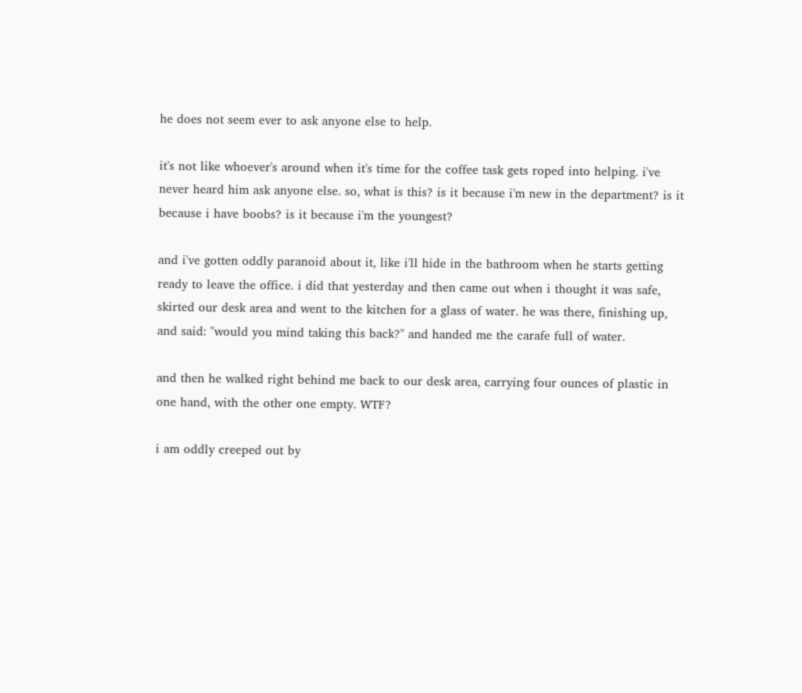he does not seem ever to ask anyone else to help.

it's not like whoever's around when it's time for the coffee task gets roped into helping. i've never heard him ask anyone else. so, what is this? is it because i'm new in the department? is it because i have boobs? is it because i'm the youngest?

and i've gotten oddly paranoid about it, like i'll hide in the bathroom when he starts getting ready to leave the office. i did that yesterday and then came out when i thought it was safe, skirted our desk area and went to the kitchen for a glass of water. he was there, finishing up, and said: "would you mind taking this back?" and handed me the carafe full of water.

and then he walked right behind me back to our desk area, carrying four ounces of plastic in one hand, with the other one empty. WTF?

i am oddly creeped out by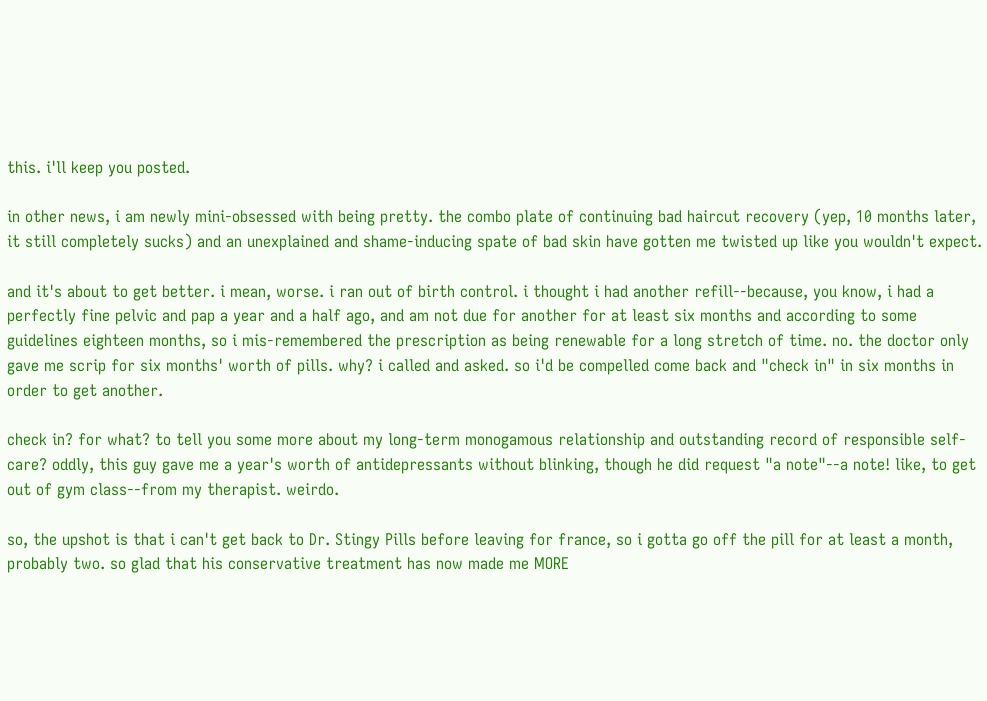this. i'll keep you posted.

in other news, i am newly mini-obsessed with being pretty. the combo plate of continuing bad haircut recovery (yep, 10 months later, it still completely sucks) and an unexplained and shame-inducing spate of bad skin have gotten me twisted up like you wouldn't expect.

and it's about to get better. i mean, worse. i ran out of birth control. i thought i had another refill--because, you know, i had a perfectly fine pelvic and pap a year and a half ago, and am not due for another for at least six months and according to some guidelines eighteen months, so i mis-remembered the prescription as being renewable for a long stretch of time. no. the doctor only gave me scrip for six months' worth of pills. why? i called and asked. so i'd be compelled come back and "check in" in six months in order to get another.

check in? for what? to tell you some more about my long-term monogamous relationship and outstanding record of responsible self-care? oddly, this guy gave me a year's worth of antidepressants without blinking, though he did request "a note"--a note! like, to get out of gym class--from my therapist. weirdo.

so, the upshot is that i can't get back to Dr. Stingy Pills before leaving for france, so i gotta go off the pill for at least a month, probably two. so glad that his conservative treatment has now made me MORE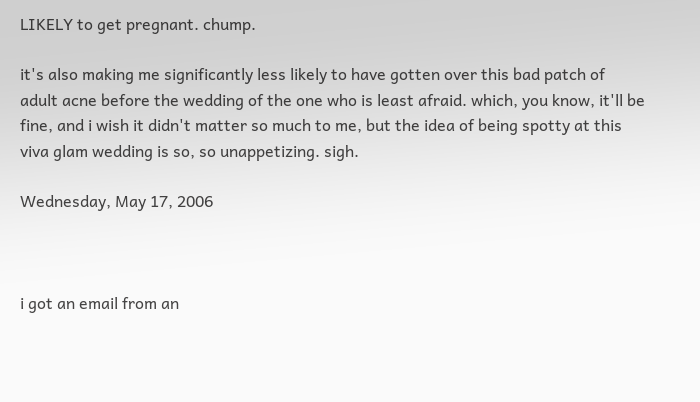LIKELY to get pregnant. chump.

it's also making me significantly less likely to have gotten over this bad patch of adult acne before the wedding of the one who is least afraid. which, you know, it'll be fine, and i wish it didn't matter so much to me, but the idea of being spotty at this viva glam wedding is so, so unappetizing. sigh.

Wednesday, May 17, 2006



i got an email from an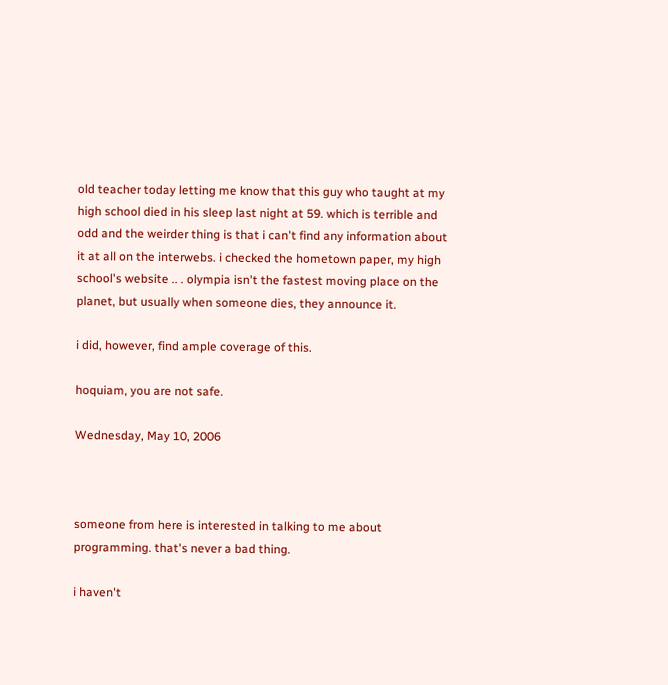old teacher today letting me know that this guy who taught at my high school died in his sleep last night at 59. which is terrible and odd and the weirder thing is that i can't find any information about it at all on the interwebs. i checked the hometown paper, my high school's website .. . olympia isn't the fastest moving place on the planet, but usually when someone dies, they announce it.

i did, however, find ample coverage of this.

hoquiam, you are not safe.

Wednesday, May 10, 2006



someone from here is interested in talking to me about programming. that's never a bad thing.

i haven't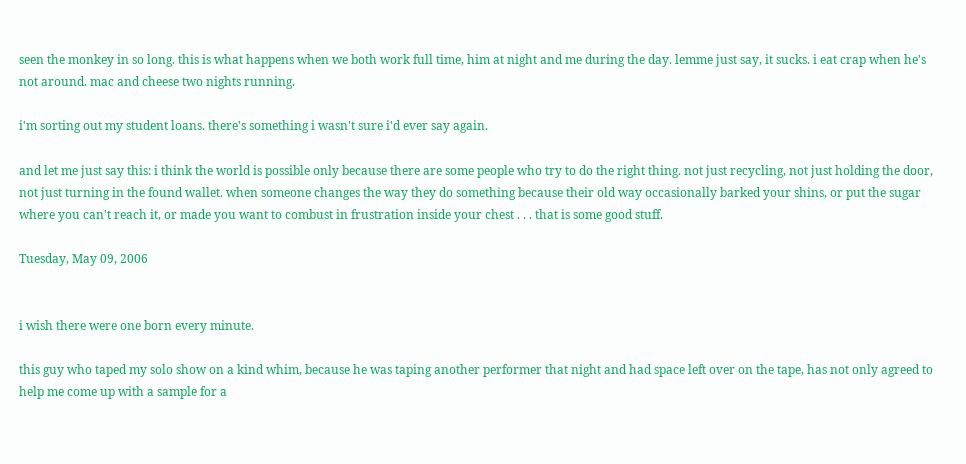seen the monkey in so long. this is what happens when we both work full time, him at night and me during the day. lemme just say, it sucks. i eat crap when he's not around. mac and cheese two nights running.

i'm sorting out my student loans. there's something i wasn't sure i'd ever say again.

and let me just say this: i think the world is possible only because there are some people who try to do the right thing. not just recycling, not just holding the door, not just turning in the found wallet. when someone changes the way they do something because their old way occasionally barked your shins, or put the sugar where you can't reach it, or made you want to combust in frustration inside your chest . . . that is some good stuff.

Tuesday, May 09, 2006


i wish there were one born every minute.

this guy who taped my solo show on a kind whim, because he was taping another performer that night and had space left over on the tape, has not only agreed to help me come up with a sample for a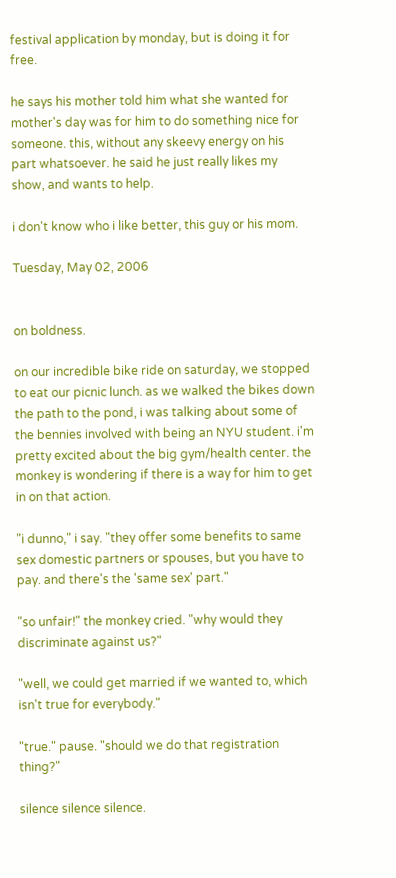festival application by monday, but is doing it for free.

he says his mother told him what she wanted for mother's day was for him to do something nice for someone. this, without any skeevy energy on his part whatsoever. he said he just really likes my show, and wants to help.

i don't know who i like better, this guy or his mom.

Tuesday, May 02, 2006


on boldness.

on our incredible bike ride on saturday, we stopped to eat our picnic lunch. as we walked the bikes down the path to the pond, i was talking about some of the bennies involved with being an NYU student. i'm pretty excited about the big gym/health center. the monkey is wondering if there is a way for him to get in on that action.

"i dunno," i say. "they offer some benefits to same sex domestic partners or spouses, but you have to pay. and there's the 'same sex' part."

"so unfair!" the monkey cried. "why would they discriminate against us?"

"well, we could get married if we wanted to, which isn't true for everybody."

"true." pause. "should we do that registration thing?"

silence silence silence.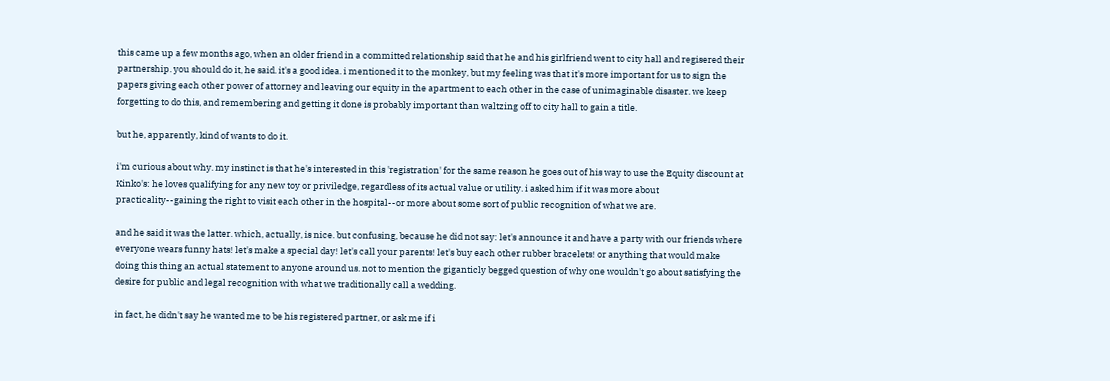this came up a few months ago, when an older friend in a committed relationship said that he and his girlfriend went to city hall and regisered their partnership. you should do it, he said. it's a good idea. i mentioned it to the monkey, but my feeling was that it's more important for us to sign the papers giving each other power of attorney and leaving our equity in the apartment to each other in the case of unimaginable disaster. we keep forgetting to do this, and remembering and getting it done is probably important than waltzing off to city hall to gain a title.

but he, apparently, kind of wants to do it.

i'm curious about why. my instinct is that he's interested in this 'registration' for the same reason he goes out of his way to use the Equity discount at Kinko's: he loves qualifying for any new toy or priviledge, regardless of its actual value or utility. i asked him if it was more about practicality--gaining the right to visit each other in the hospital--or more about some sort of public recognition of what we are.

and he said it was the latter. which, actually, is nice. but confusing, because he did not say: let's announce it and have a party with our friends where everyone wears funny hats! let's make a special day! let's call your parents! let's buy each other rubber bracelets! or anything that would make doing this thing an actual statement to anyone around us. not to mention the giganticly begged question of why one wouldn't go about satisfying the desire for public and legal recognition with what we traditionally call a wedding.

in fact, he didn't say he wanted me to be his registered partner, or ask me if i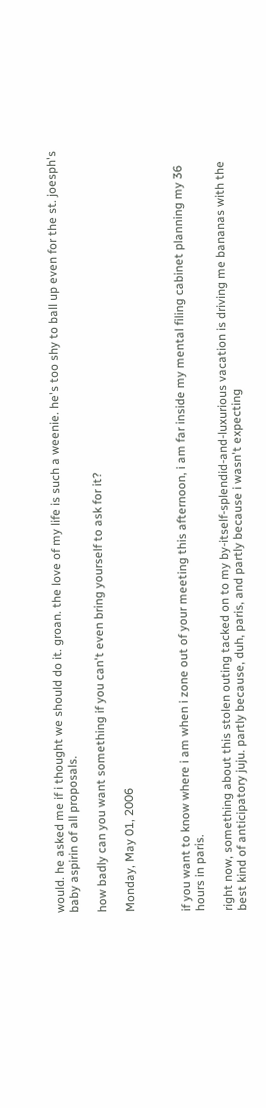would. he asked me if i thought we should do it. groan. the love of my life is such a weenie. he's too shy to ball up even for the st. joesph's baby aspirin of all proposals.

how badly can you want something if you can't even bring yourself to ask for it?

Monday, May 01, 2006



if you want to know where i am when i zone out of your meeting this afternoon, i am far inside my mental filing cabinet planning my 36 hours in paris.

right now, something about this stolen outing tacked on to my by-itself-splendid-and-luxurious vacation is driving me bananas with the best kind of anticipatory juju. partly because, duh, paris, and partly because i wasn't expecting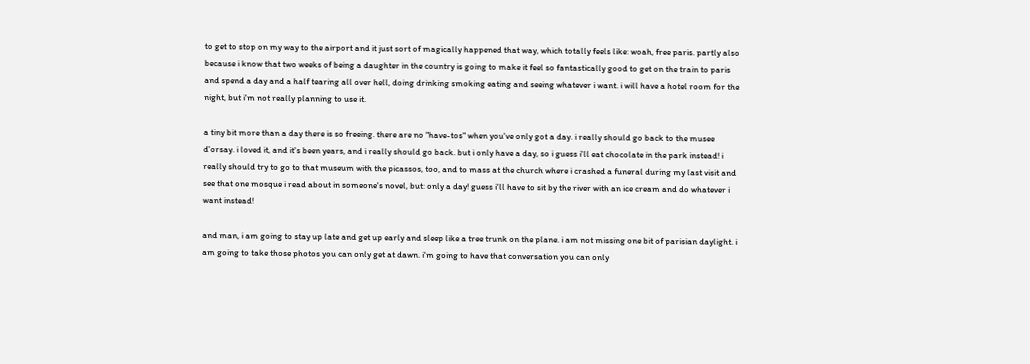to get to stop on my way to the airport and it just sort of magically happened that way, which totally feels like: woah, free paris. partly also because i know that two weeks of being a daughter in the country is going to make it feel so fantastically good to get on the train to paris and spend a day and a half tearing all over hell, doing drinking smoking eating and seeing whatever i want. i will have a hotel room for the night, but i'm not really planning to use it.

a tiny bit more than a day there is so freeing. there are no "have-tos" when you've only got a day. i really should go back to the musee d'orsay. i loved it, and it's been years, and i really should go back. but i only have a day, so i guess i'll eat chocolate in the park instead! i really should try to go to that museum with the picassos, too, and to mass at the church where i crashed a funeral during my last visit and see that one mosque i read about in someone's novel, but: only a day! guess i'll have to sit by the river with an ice cream and do whatever i want instead!

and man, i am going to stay up late and get up early and sleep like a tree trunk on the plane. i am not missing one bit of parisian daylight. i am going to take those photos you can only get at dawn. i'm going to have that conversation you can only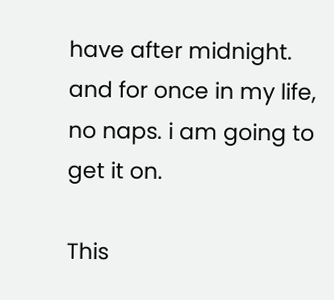have after midnight. and for once in my life, no naps. i am going to get it on.

This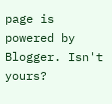page is powered by Blogger. Isn't yours?